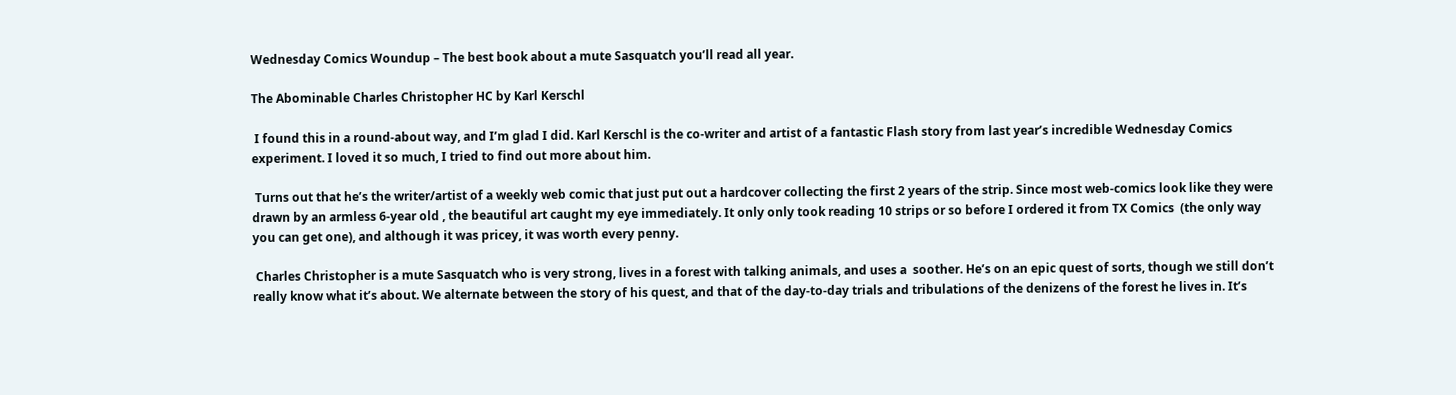Wednesday Comics Woundup – The best book about a mute Sasquatch you’ll read all year.

The Abominable Charles Christopher HC by Karl Kerschl

 I found this in a round-about way, and I’m glad I did. Karl Kerschl is the co-writer and artist of a fantastic Flash story from last year’s incredible Wednesday Comics experiment. I loved it so much, I tried to find out more about him.

 Turns out that he’s the writer/artist of a weekly web comic that just put out a hardcover collecting the first 2 years of the strip. Since most web-comics look like they were drawn by an armless 6-year old , the beautiful art caught my eye immediately. It only only took reading 10 strips or so before I ordered it from TX Comics  (the only way you can get one), and although it was pricey, it was worth every penny.

 Charles Christopher is a mute Sasquatch who is very strong, lives in a forest with talking animals, and uses a  soother. He’s on an epic quest of sorts, though we still don’t really know what it’s about. We alternate between the story of his quest, and that of the day-to-day trials and tribulations of the denizens of the forest he lives in. It’s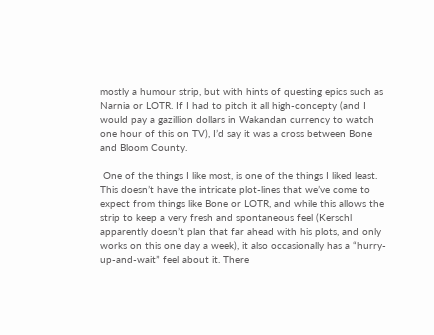mostly a humour strip, but with hints of questing epics such as Narnia or LOTR. If I had to pitch it all high-concepty (and I would pay a gazillion dollars in Wakandan currency to watch one hour of this on TV), I’d say it was a cross between Bone and Bloom County.

 One of the things I like most, is one of the things I liked least. This doesn’t have the intricate plot-lines that we’ve come to expect from things like Bone or LOTR, and while this allows the strip to keep a very fresh and spontaneous feel (Kerschl apparently doesn’t plan that far ahead with his plots, and only works on this one day a week), it also occasionally has a “hurry-up-and-wait” feel about it. There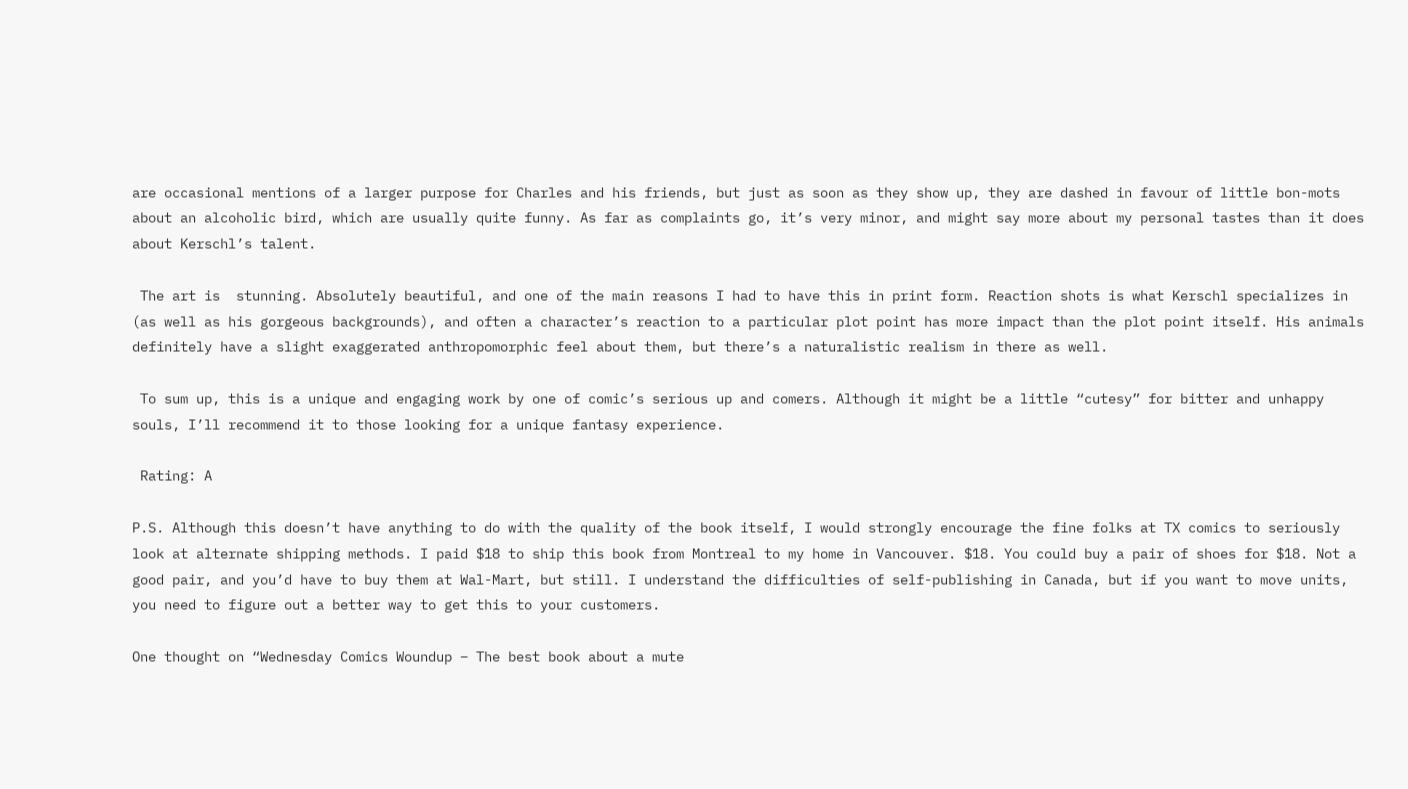are occasional mentions of a larger purpose for Charles and his friends, but just as soon as they show up, they are dashed in favour of little bon-mots about an alcoholic bird, which are usually quite funny. As far as complaints go, it’s very minor, and might say more about my personal tastes than it does about Kerschl’s talent.

 The art is  stunning. Absolutely beautiful, and one of the main reasons I had to have this in print form. Reaction shots is what Kerschl specializes in (as well as his gorgeous backgrounds), and often a character’s reaction to a particular plot point has more impact than the plot point itself. His animals definitely have a slight exaggerated anthropomorphic feel about them, but there’s a naturalistic realism in there as well.

 To sum up, this is a unique and engaging work by one of comic’s serious up and comers. Although it might be a little “cutesy” for bitter and unhappy souls, I’ll recommend it to those looking for a unique fantasy experience.

 Rating: A

P.S. Although this doesn’t have anything to do with the quality of the book itself, I would strongly encourage the fine folks at TX comics to seriously look at alternate shipping methods. I paid $18 to ship this book from Montreal to my home in Vancouver. $18. You could buy a pair of shoes for $18. Not a good pair, and you’d have to buy them at Wal-Mart, but still. I understand the difficulties of self-publishing in Canada, but if you want to move units, you need to figure out a better way to get this to your customers.

One thought on “Wednesday Comics Woundup – The best book about a mute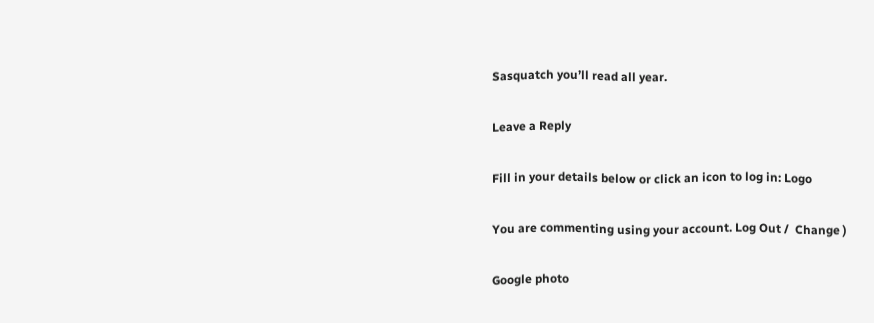Sasquatch you’ll read all year.

Leave a Reply

Fill in your details below or click an icon to log in: Logo

You are commenting using your account. Log Out /  Change )

Google photo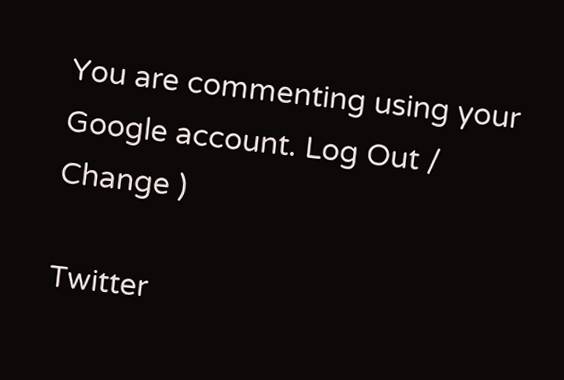You are commenting using your Google account. Log Out /  Change )

Twitter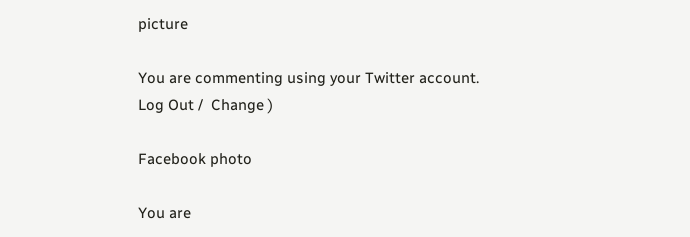picture

You are commenting using your Twitter account. Log Out /  Change )

Facebook photo

You are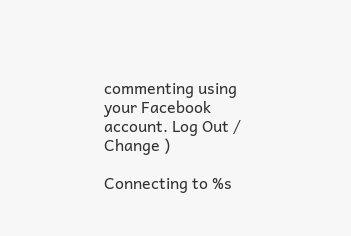commenting using your Facebook account. Log Out /  Change )

Connecting to %s